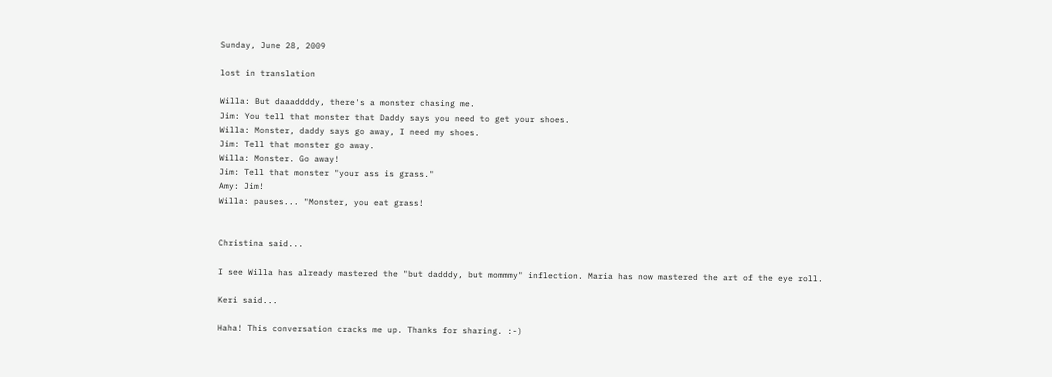Sunday, June 28, 2009

lost in translation

Willa: But daaaddddy, there's a monster chasing me.
Jim: You tell that monster that Daddy says you need to get your shoes.
Willa: Monster, daddy says go away, I need my shoes.
Jim: Tell that monster go away.
Willa: Monster. Go away!
Jim: Tell that monster "your ass is grass."
Amy: Jim!
Willa: pauses... "Monster, you eat grass!


Christina said...

I see Willa has already mastered the "but dadddy, but mommmy" inflection. Maria has now mastered the art of the eye roll.

Keri said...

Haha! This conversation cracks me up. Thanks for sharing. :-)